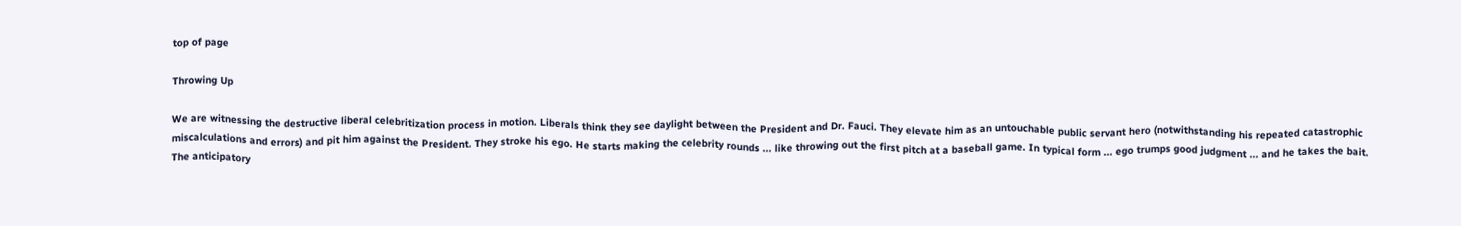top of page

Throwing Up

We are witnessing the destructive liberal celebritization process in motion. Liberals think they see daylight between the President and Dr. Fauci. They elevate him as an untouchable public servant hero (notwithstanding his repeated catastrophic miscalculations and errors) and pit him against the President. They stroke his ego. He starts making the celebrity rounds ... like throwing out the first pitch at a baseball game. In typical form ... ego trumps good judgment ... and he takes the bait. The anticipatory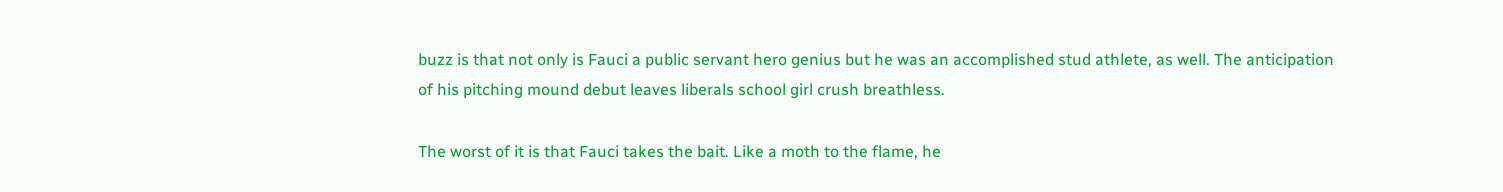buzz is that not only is Fauci a public servant hero genius but he was an accomplished stud athlete, as well. The anticipation of his pitching mound debut leaves liberals school girl crush breathless.

The worst of it is that Fauci takes the bait. Like a moth to the flame, he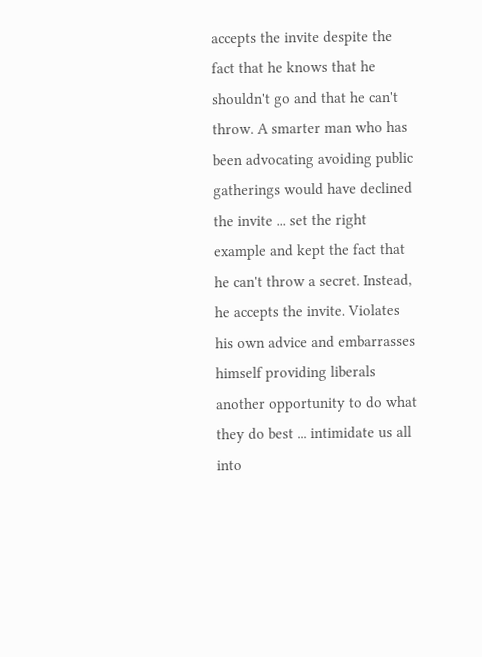accepts the invite despite the fact that he knows that he shouldn't go and that he can't throw. A smarter man who has been advocating avoiding public gatherings would have declined the invite ... set the right example and kept the fact that he can't throw a secret. Instead, he accepts the invite. Violates his own advice and embarrasses himself providing liberals another opportunity to do what they do best ... intimidate us all into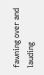fawning over and lauding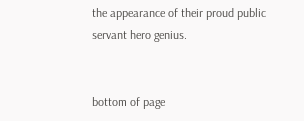the appearance of their proud public servant hero genius.


bottom of page